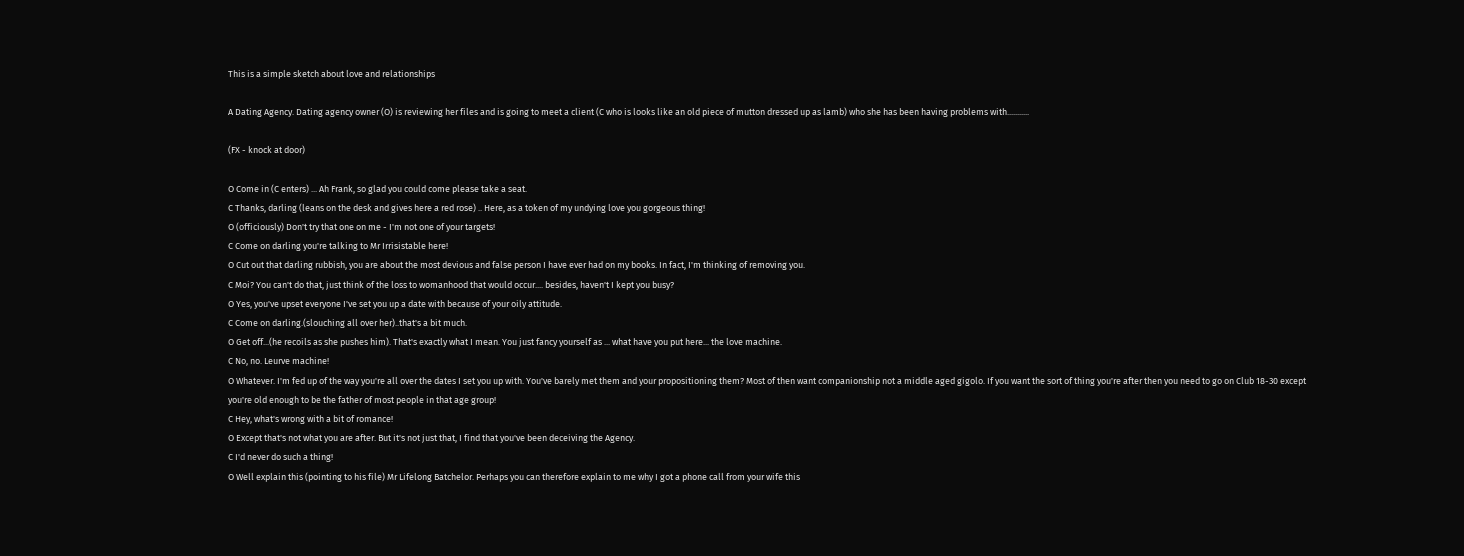This is a simple sketch about love and relationships

A Dating Agency. Dating agency owner (O) is reviewing her files and is going to meet a client (C who is looks like an old piece of mutton dressed up as lamb) who she has been having problems with...........

(FX - knock at door)

O Come in (C enters) ... Ah Frank, so glad you could come please take a seat.
C Thanks, darling (leans on the desk and gives here a red rose) .. Here, as a token of my undying love you gorgeous thing!
O (officiously) Don't try that one on me - I'm not one of your targets!
C Come on darling you're talking to Mr Irrisistable here!
O Cut out that darling rubbish, you are about the most devious and false person I have ever had on my books. In fact, I'm thinking of removing you.
C Moi? You can't do that, just think of the loss to womanhood that would occur.... besides, haven't I kept you busy?
O Yes, you've upset everyone I've set you up a date with because of your oily attitude.
C Come on darling.(slouching all over her)..that's a bit much.
O Get off...(he recoils as she pushes him). That's exactly what I mean. You just fancy yourself as ... what have you put here... the love machine.
C No, no. Leurve machine!
O Whatever. I'm fed up of the way you're all over the dates I set you up with. You've barely met them and your propositioning them? Most of then want companionship not a middle aged gigolo. If you want the sort of thing you're after then you need to go on Club 18-30 except you're old enough to be the father of most people in that age group!
C Hey, what's wrong with a bit of romance!
O Except that's not what you are after. But it's not just that, I find that you've been deceiving the Agency.
C I'd never do such a thing!
O Well explain this (pointing to his file) Mr Lifelong Batchelor. Perhaps you can therefore explain to me why I got a phone call from your wife this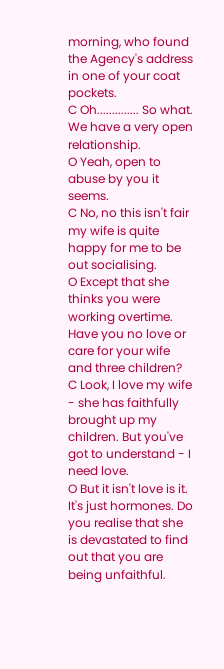morning, who found the Agency's address in one of your coat pockets.
C Oh.............. So what. We have a very open relationship.
O Yeah, open to abuse by you it seems.
C No, no this isn't fair my wife is quite happy for me to be out socialising.
O Except that she thinks you were working overtime. Have you no love or care for your wife and three children?
C Look, I love my wife - she has faithfully brought up my children. But you've got to understand - I need love.
O But it isn't love is it. It's just hormones. Do you realise that she is devastated to find out that you are being unfaithful.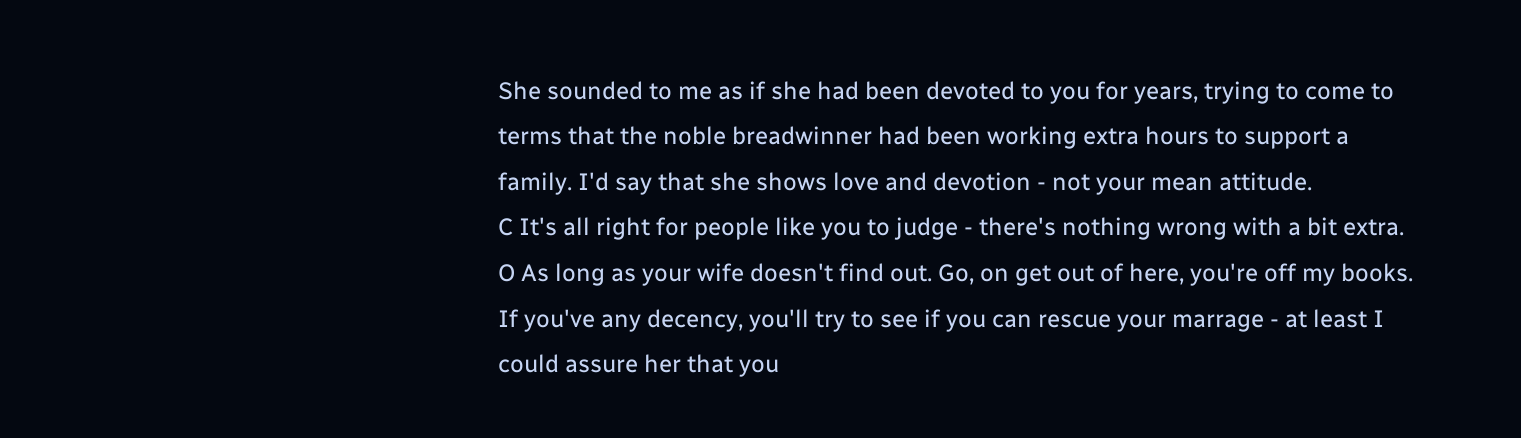She sounded to me as if she had been devoted to you for years, trying to come to terms that the noble breadwinner had been working extra hours to support a family. I'd say that she shows love and devotion - not your mean attitude.
C It's all right for people like you to judge - there's nothing wrong with a bit extra.
O As long as your wife doesn't find out. Go, on get out of here, you're off my books. If you've any decency, you'll try to see if you can rescue your marrage - at least I could assure her that you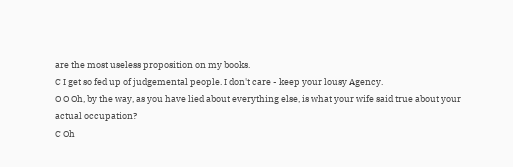are the most useless proposition on my books.
C I get so fed up of judgemental people. I don't care - keep your lousy Agency.
O O Oh, by the way, as you have lied about everything else, is what your wife said true about your actual occupation?
C Oh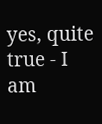yes, quite true - I am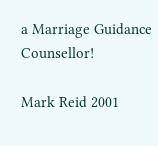a Marriage Guidance Counsellor!

Mark Reid 2001